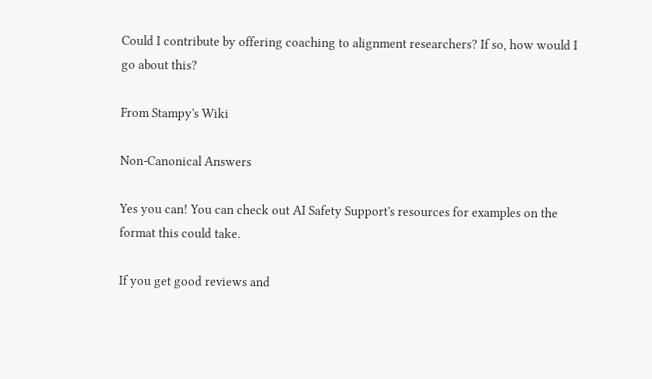Could I contribute by offering coaching to alignment researchers? If so, how would I go about this?

From Stampy's Wiki

Non-Canonical Answers

Yes you can! You can check out AI Safety Support's resources for examples on the format this could take.

If you get good reviews and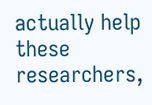actually help these researchers,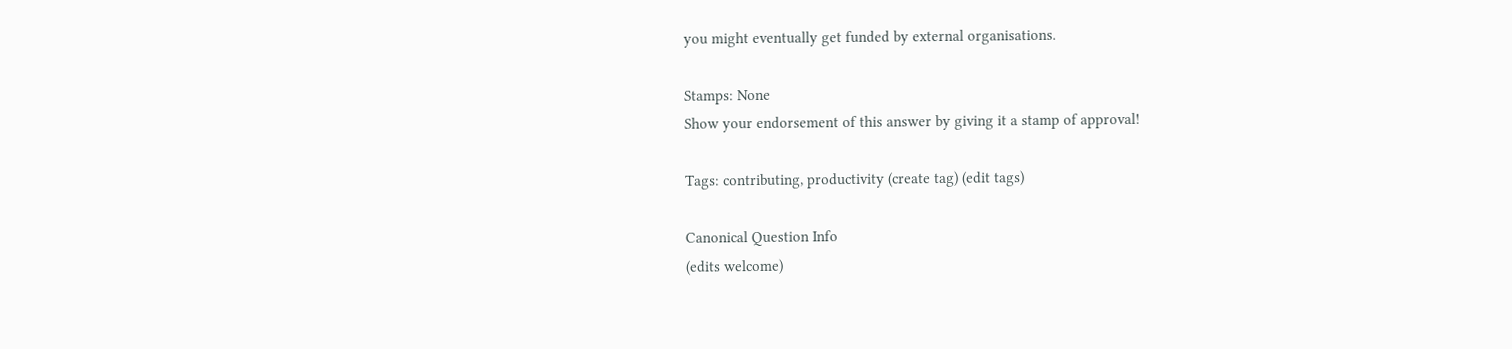you might eventually get funded by external organisations.

Stamps: None
Show your endorsement of this answer by giving it a stamp of approval!

Tags: contributing, productivity (create tag) (edit tags)

Canonical Question Info
(edits welcome)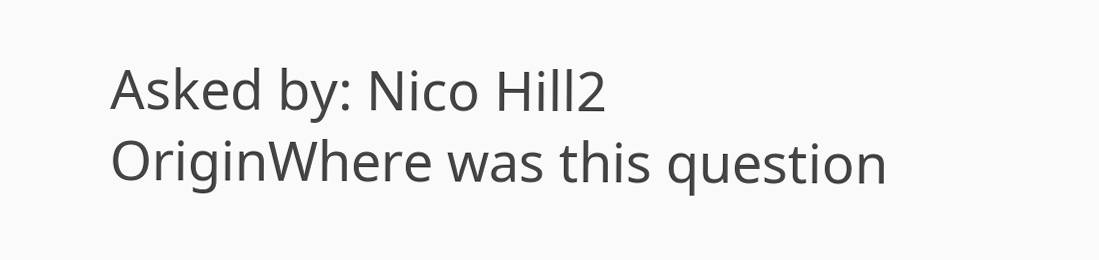Asked by: Nico Hill2
OriginWhere was this question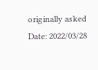originally asked
Date: 2022/03/28